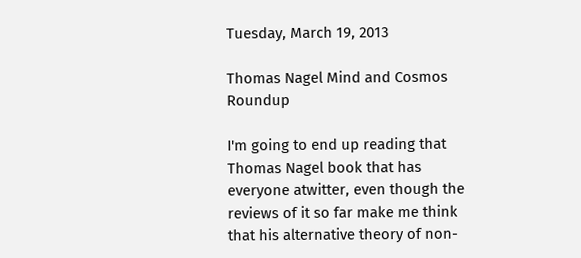Tuesday, March 19, 2013

Thomas Nagel Mind and Cosmos Roundup

I'm going to end up reading that Thomas Nagel book that has everyone atwitter, even though the reviews of it so far make me think that his alternative theory of non-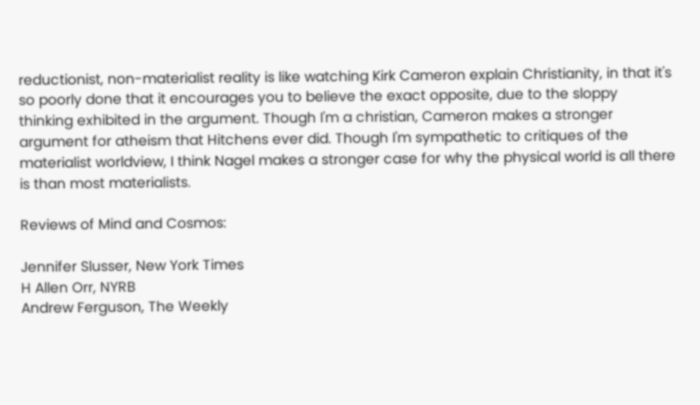reductionist, non-materialist reality is like watching Kirk Cameron explain Christianity, in that it's so poorly done that it encourages you to believe the exact opposite, due to the sloppy thinking exhibited in the argument. Though I'm a christian, Cameron makes a stronger argument for atheism that Hitchens ever did. Though I'm sympathetic to critiques of the materialist worldview, I think Nagel makes a stronger case for why the physical world is all there is than most materialists.

Reviews of Mind and Cosmos:

Jennifer Slusser, New York Times
H Allen Orr, NYRB
Andrew Ferguson, The Weekly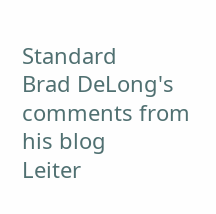Standard
Brad DeLong's comments from his blog
Leiter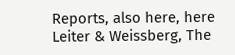Reports, also here, here
Leiter & Weissberg, The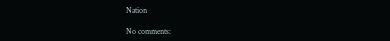Nation

No comments: